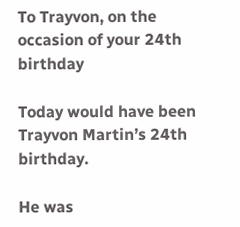To Trayvon, on the occasion of your 24th birthday

Today would have been Trayvon Martin’s 24th birthday.

He was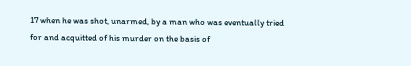17 when he was shot, unarmed, by a man who was eventually tried for and acquitted of his murder on the basis of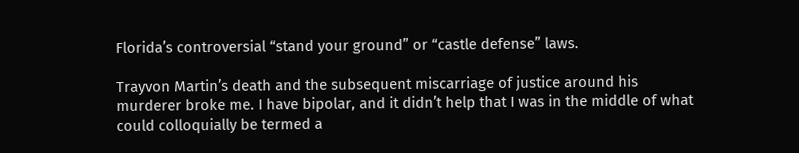Florida’s controversial “stand your ground” or “castle defense” laws.

Trayvon Martin’s death and the subsequent miscarriage of justice around his murderer broke me. I have bipolar, and it didn’t help that I was in the middle of what could colloquially be termed a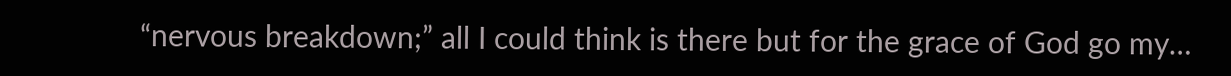“nervous breakdown;” all I could think is there but for the grace of God go my…